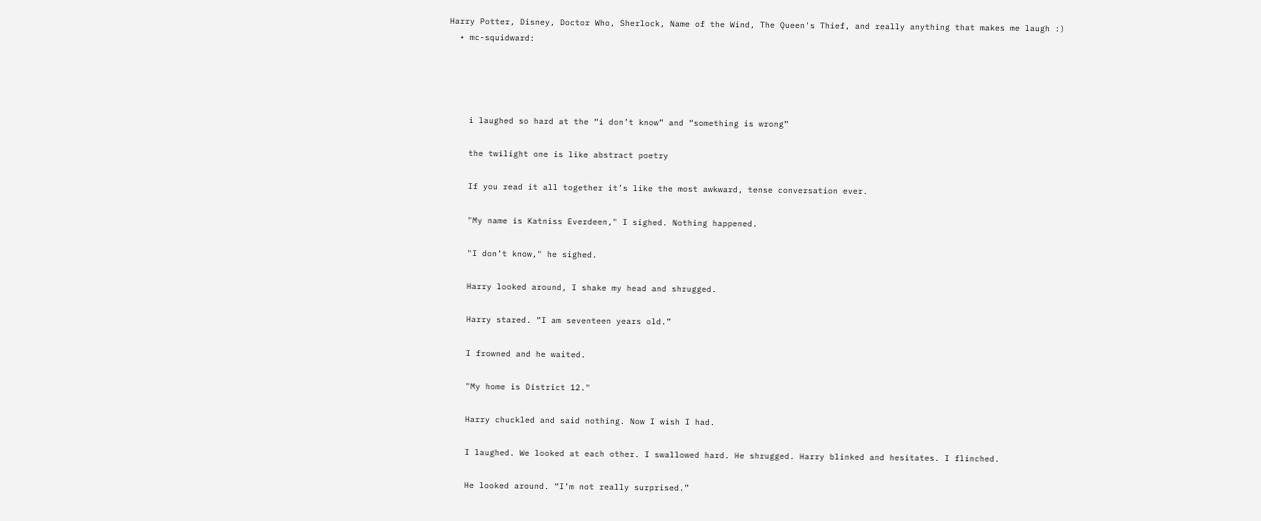Harry Potter, Disney, Doctor Who, Sherlock, Name of the Wind, The Queen's Thief, and really anything that makes me laugh :)
  • mc-squidward:




    i laughed so hard at the “i don’t know” and “something is wrong”

    the twilight one is like abstract poetry

    If you read it all together it’s like the most awkward, tense conversation ever.

    "My name is Katniss Everdeen," I sighed. Nothing happened.

    "I don’t know," he sighed.

    Harry looked around, I shake my head and shrugged.

    Harry stared. “I am seventeen years old.”

    I frowned and he waited.

    "My home is District 12."

    Harry chuckled and said nothing. Now I wish I had.

    I laughed. We looked at each other. I swallowed hard. He shrugged. Harry blinked and hesitates. I flinched.

    He looked around. “I’m not really surprised.”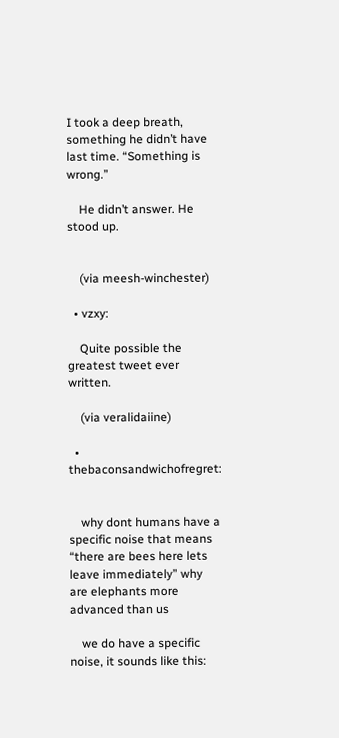I took a deep breath, something he didn’t have last time. “Something is wrong.”

    He didn’t answer. He stood up.


    (via meesh-winchester)

  • vzxy:

    Quite possible the greatest tweet ever written.

    (via veralidaiine)

  • thebaconsandwichofregret:


    why dont humans have a specific noise that means “there are bees here lets leave immediately” why are elephants more advanced than us

    we do have a specific noise, it sounds like this: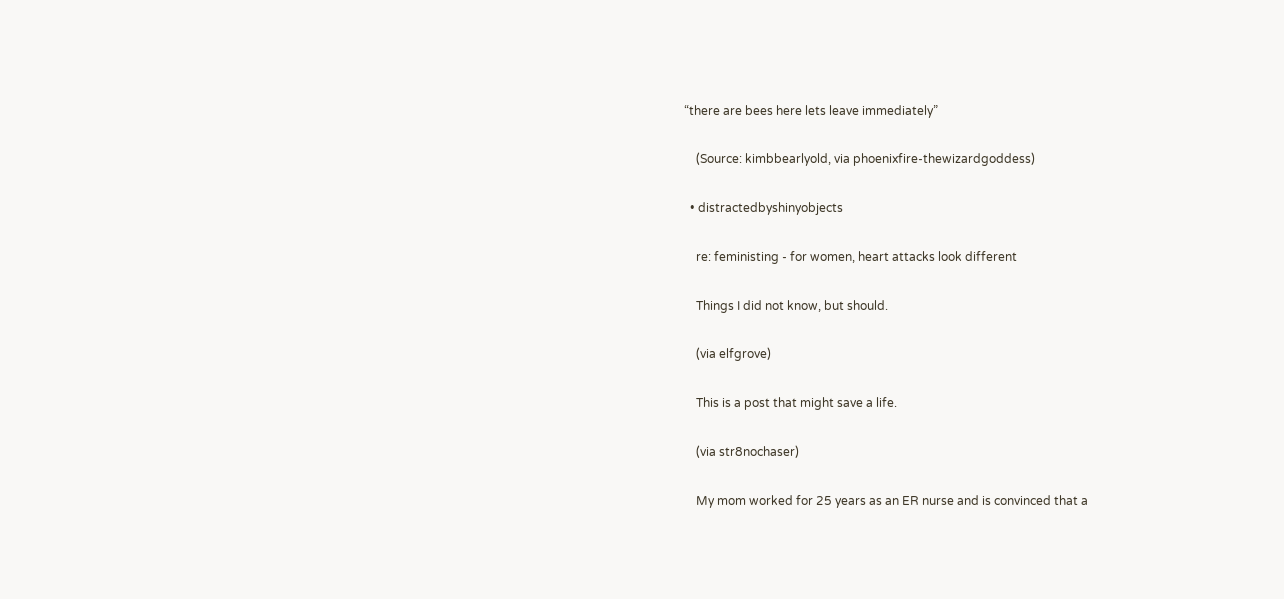“there are bees here lets leave immediately”

    (Source: kimbbearlyold, via phoenixfire-thewizardgoddess)

  • distractedbyshinyobjects

    re: feministing - for women, heart attacks look different

    Things I did not know, but should.

    (via elfgrove)

    This is a post that might save a life.

    (via str8nochaser)

    My mom worked for 25 years as an ER nurse and is convinced that a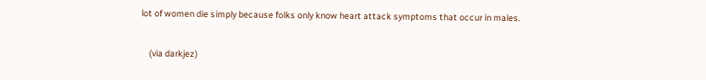lot of women die simply because folks only know heart attack symptoms that occur in males.

    (via darkjez)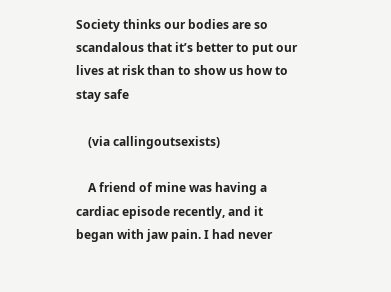Society thinks our bodies are so scandalous that it’s better to put our lives at risk than to show us how to stay safe

    (via callingoutsexists)

    A friend of mine was having a cardiac episode recently, and it began with jaw pain. I had never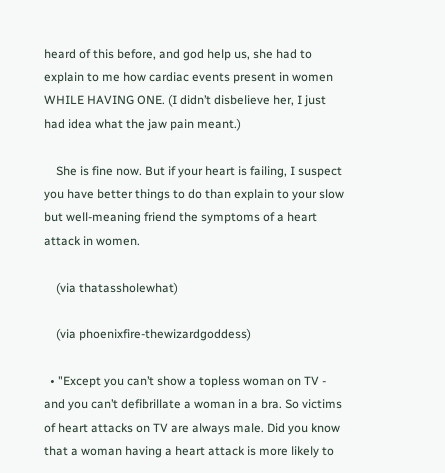heard of this before, and god help us, she had to explain to me how cardiac events present in women WHILE HAVING ONE. (I didn’t disbelieve her, I just had idea what the jaw pain meant.)

    She is fine now. But if your heart is failing, I suspect you have better things to do than explain to your slow but well-meaning friend the symptoms of a heart attack in women.

    (via thatassholewhat)

    (via phoenixfire-thewizardgoddess)

  • "Except you can’t show a topless woman on TV - and you can’t defibrillate a woman in a bra. So victims of heart attacks on TV are always male. Did you know that a woman having a heart attack is more likely to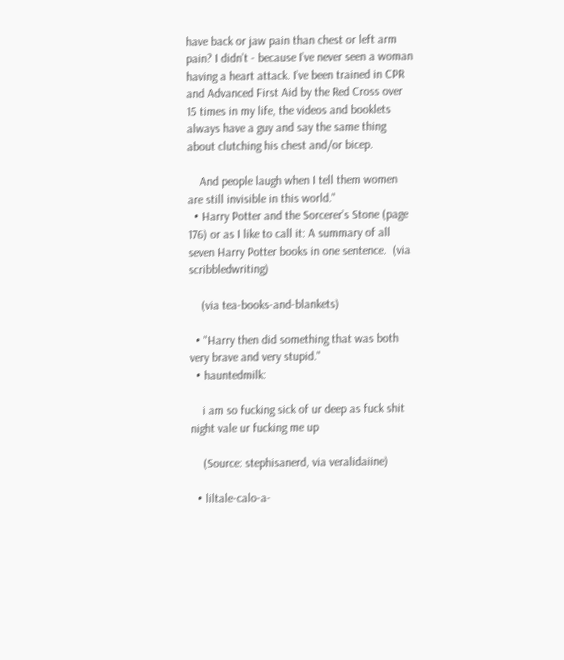have back or jaw pain than chest or left arm pain? I didn’t - because I’ve never seen a woman having a heart attack. I’ve been trained in CPR and Advanced First Aid by the Red Cross over 15 times in my life, the videos and booklets always have a guy and say the same thing about clutching his chest and/or bicep.

    And people laugh when I tell them women are still invisible in this world."
  • Harry Potter and the Sorcerer’s Stone (page 176) or as I like to call it: A summary of all seven Harry Potter books in one sentence.  (via scribbledwriting)

    (via tea-books-and-blankets)

  • "Harry then did something that was both very brave and very stupid."
  • hauntedmilk:

    i am so fucking sick of ur deep as fuck shit night vale ur fucking me up

    (Source: stephisanerd, via veralidaiine)

  • liltale-calo-a-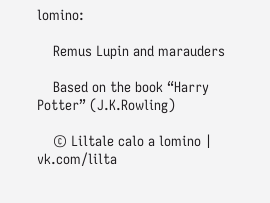lomino:

    Remus Lupin and marauders

    Based on the book “Harry Potter” (J.K.Rowling)

    © Liltale calo a lomino | vk.com/lilta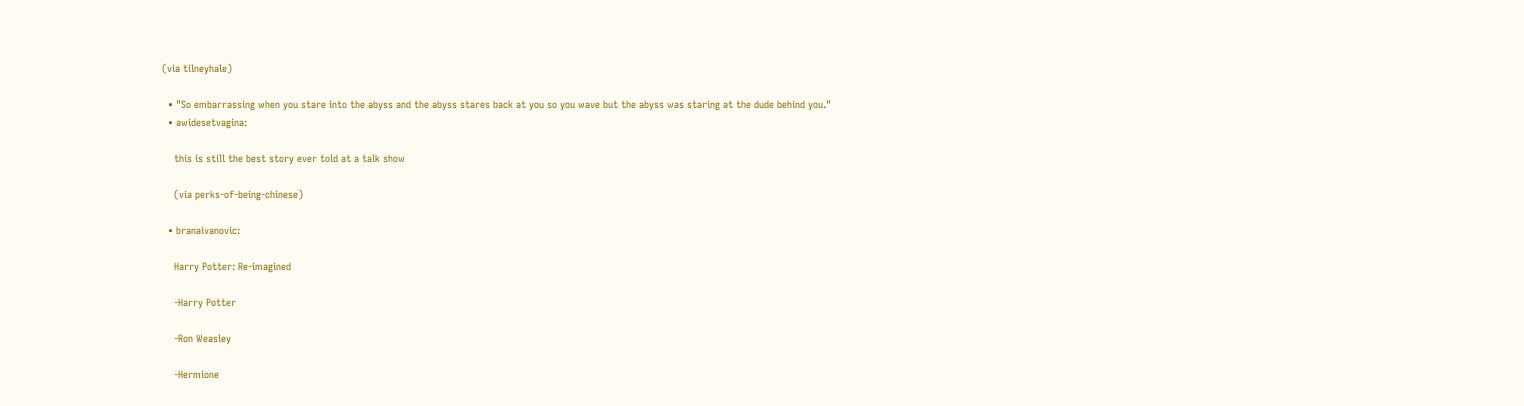(via tilneyhale)

  • "So embarrassing when you stare into the abyss and the abyss stares back at you so you wave but the abyss was staring at the dude behind you."
  • awidesetvagina:

    this is still the best story ever told at a talk show

    (via perks-of-being-chinese)

  • branaivanovic:

    Harry Potter: Re-imagined

    -Harry Potter

    -Ron Weasley

    -Hermione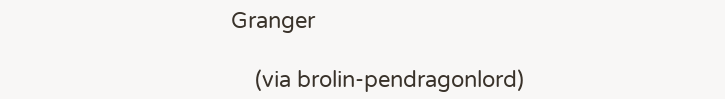Granger

    (via brolin-pendragonlord)